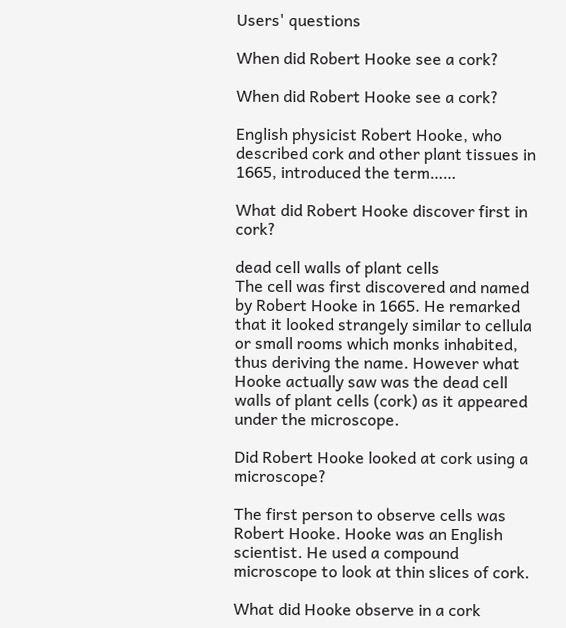Users' questions

When did Robert Hooke see a cork?

When did Robert Hooke see a cork?

English physicist Robert Hooke, who described cork and other plant tissues in 1665, introduced the term……

What did Robert Hooke discover first in cork?

dead cell walls of plant cells
The cell was first discovered and named by Robert Hooke in 1665. He remarked that it looked strangely similar to cellula or small rooms which monks inhabited, thus deriving the name. However what Hooke actually saw was the dead cell walls of plant cells (cork) as it appeared under the microscope.

Did Robert Hooke looked at cork using a microscope?

The first person to observe cells was Robert Hooke. Hooke was an English scientist. He used a compound microscope to look at thin slices of cork.

What did Hooke observe in a cork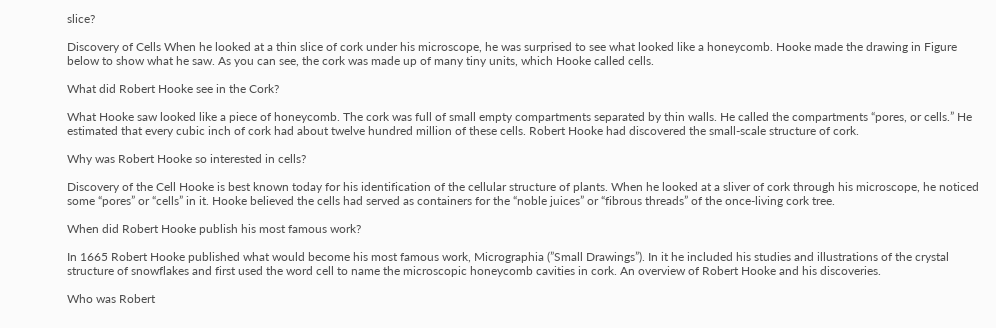slice?

Discovery of Cells When he looked at a thin slice of cork under his microscope, he was surprised to see what looked like a honeycomb. Hooke made the drawing in Figure below to show what he saw. As you can see, the cork was made up of many tiny units, which Hooke called cells.

What did Robert Hooke see in the Cork?

What Hooke saw looked like a piece of honeycomb. The cork was full of small empty compartments separated by thin walls. He called the compartments “pores, or cells.” He estimated that every cubic inch of cork had about twelve hundred million of these cells. Robert Hooke had discovered the small-scale structure of cork.

Why was Robert Hooke so interested in cells?

Discovery of the Cell Hooke is best known today for his identification of the cellular structure of plants. When he looked at a sliver of cork through his microscope, he noticed some “pores” or “cells” in it. Hooke believed the cells had served as containers for the “noble juices” or “fibrous threads” of the once-living cork tree.

When did Robert Hooke publish his most famous work?

In 1665 Robert Hooke published what would become his most famous work, Micrographia (”Small Drawings”). In it he included his studies and illustrations of the crystal structure of snowflakes and first used the word cell to name the microscopic honeycomb cavities in cork. An overview of Robert Hooke and his discoveries.

Who was Robert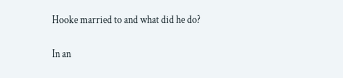Hooke married to and what did he do?

In an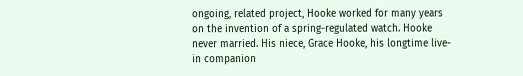ongoing, related project, Hooke worked for many years on the invention of a spring-regulated watch. Hooke never married. His niece, Grace Hooke, his longtime live-in companion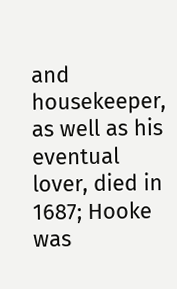and housekeeper, as well as his eventual lover, died in 1687; Hooke was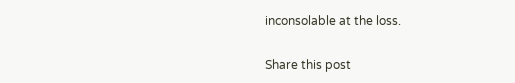inconsolable at the loss.

Share this post